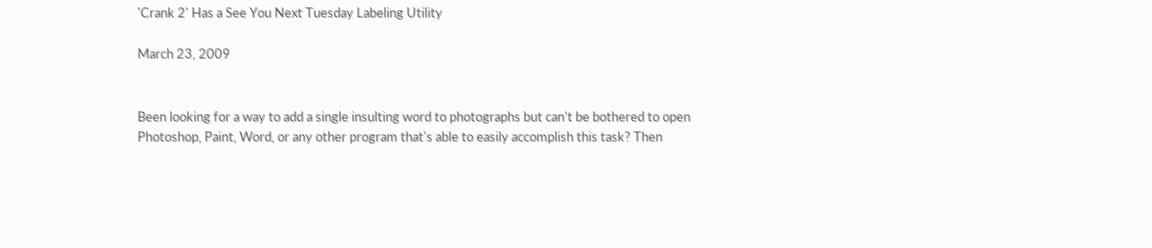'Crank 2' Has a See You Next Tuesday Labeling Utility

March 23, 2009


Been looking for a way to add a single insulting word to photographs but can't be bothered to open Photoshop, Paint, Word, or any other program that's able to easily accomplish this task? Then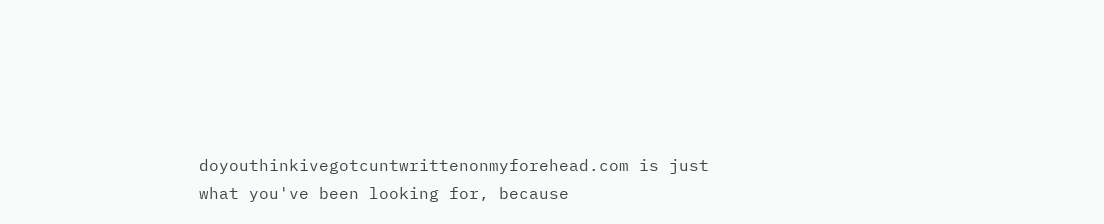doyouthinkivegotcuntwrittenonmyforehead.com is just what you've been looking for, because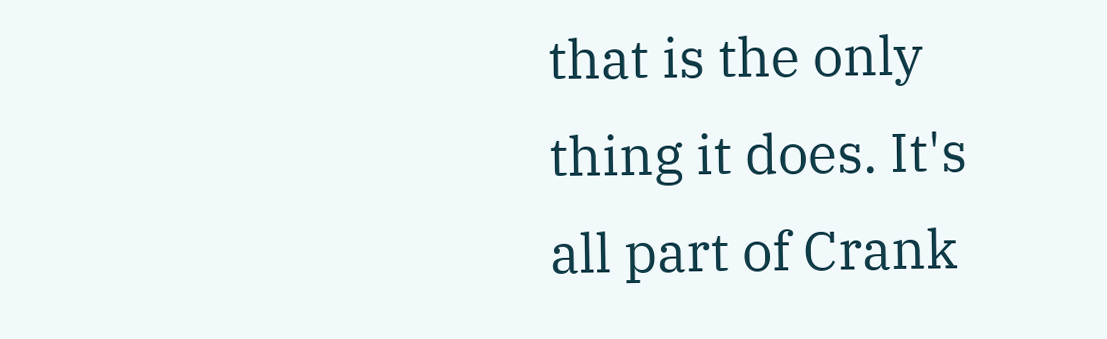that is the only thing it does. It's all part of Crank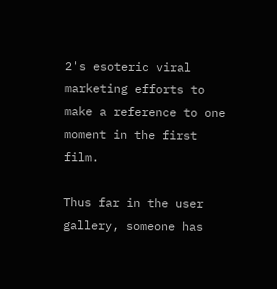2's esoteric viral marketing efforts to make a reference to one moment in the first film.

Thus far in the user gallery, someone has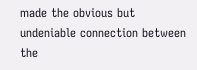made the obvious but undeniable connection between the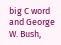big C word and George W. Bush,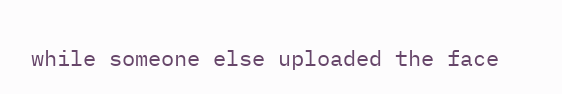while someone else uploaded the face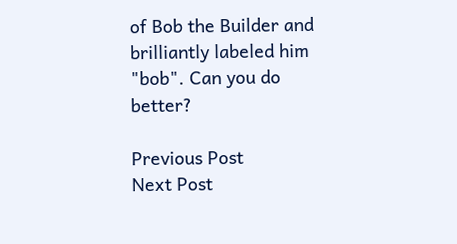of Bob the Builder and brilliantly labeled him "bob". Can you do better?

Previous Post
Next Post